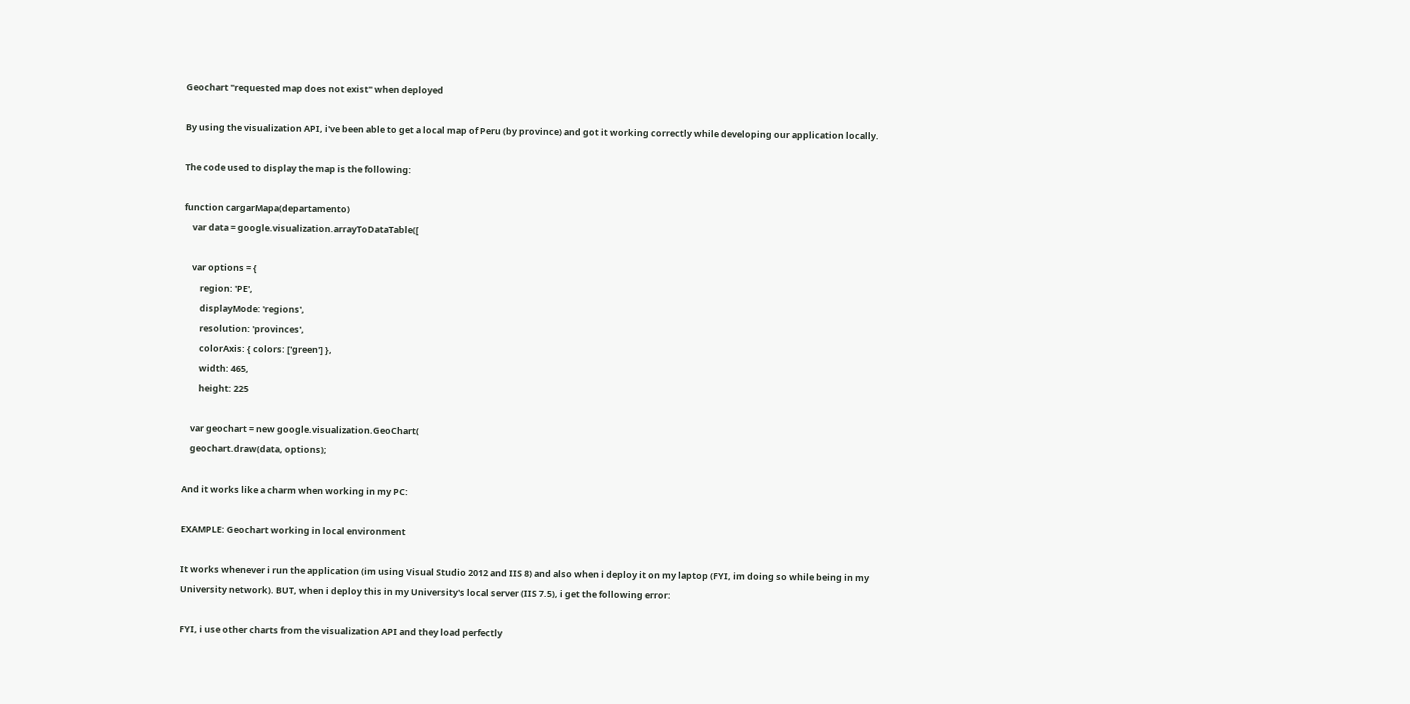Geochart "requested map does not exist" when deployed

By using the visualization API, i've been able to get a local map of Peru (by province) and got it working correctly while developing our application locally.

The code used to display the map is the following:

function cargarMapa(departamento)
    var data = google.visualization.arrayToDataTable([

    var options = {
        region: 'PE',
        displayMode: 'regions',
        resolution: 'provinces',
        colorAxis: { colors: ['green'] },
        width: 465,
        height: 225

    var geochart = new google.visualization.GeoChart(
    geochart.draw(data, options);

And it works like a charm when working in my PC:

EXAMPLE: Geochart working in local environment

It works whenever i run the application (im using Visual Studio 2012 and IIS 8) and also when i deploy it on my laptop (FYI, im doing so while being in my University network). BUT, when i deploy this in my University's local server (IIS 7.5), i get the following error:

FYI, i use other charts from the visualization API and they load perfectly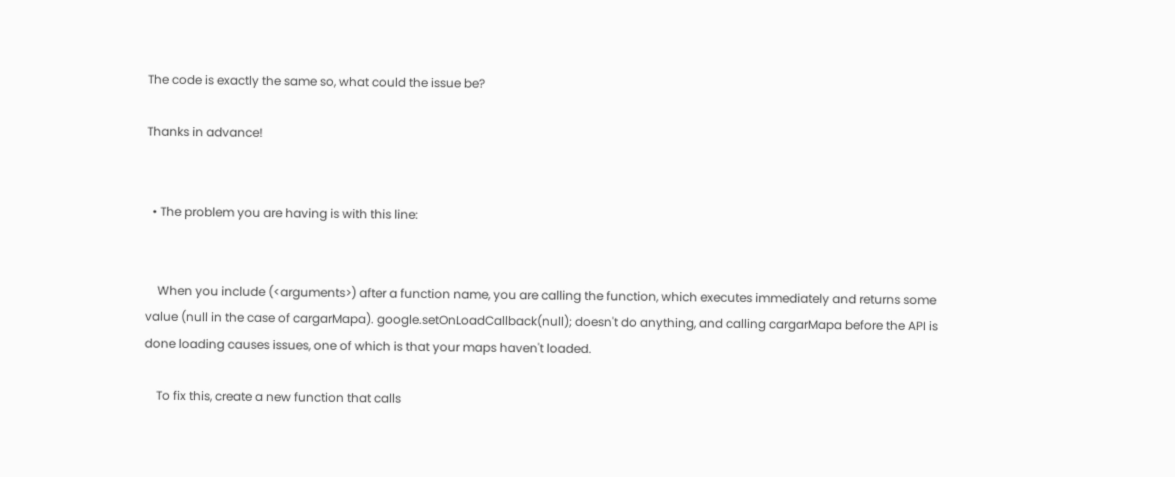The code is exactly the same so, what could the issue be?

Thanks in advance!


  • The problem you are having is with this line:


    When you include (<arguments>) after a function name, you are calling the function, which executes immediately and returns some value (null in the case of cargarMapa). google.setOnLoadCallback(null); doesn't do anything, and calling cargarMapa before the API is done loading causes issues, one of which is that your maps haven't loaded.

    To fix this, create a new function that calls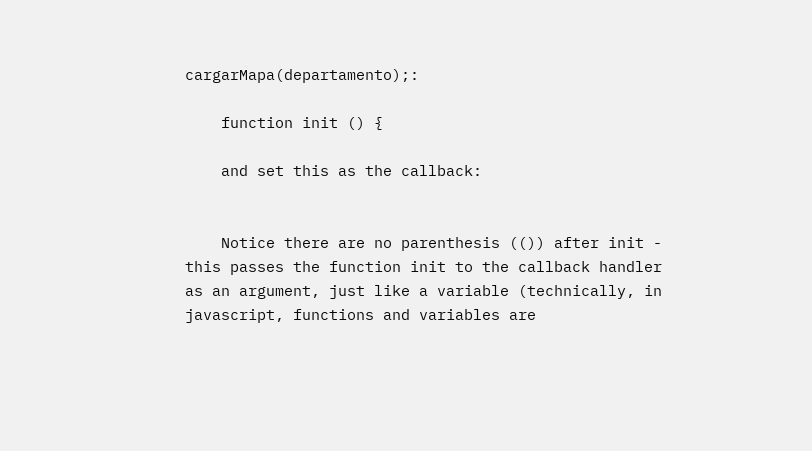cargarMapa(departamento);:

    function init () {

    and set this as the callback:


    Notice there are no parenthesis (()) after init - this passes the function init to the callback handler as an argument, just like a variable (technically, in javascript, functions and variables are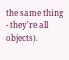the same thing - they're all objects).